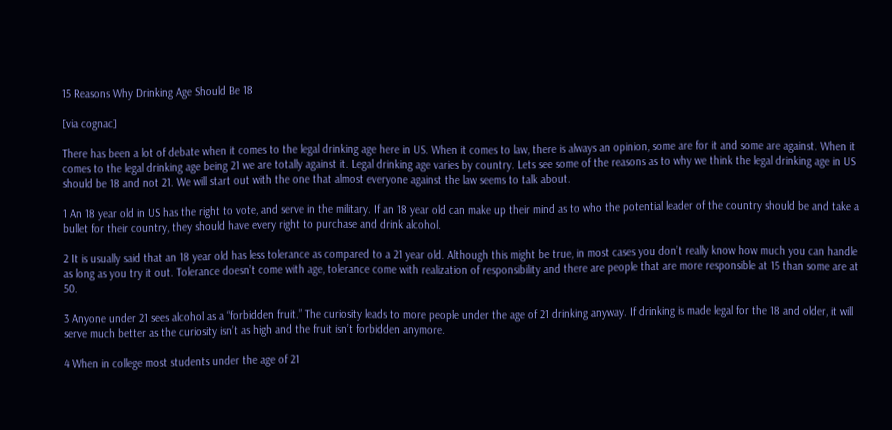15 Reasons Why Drinking Age Should Be 18

[via cognac]

There has been a lot of debate when it comes to the legal drinking age here in US. When it comes to law, there is always an opinion, some are for it and some are against. When it comes to the legal drinking age being 21 we are totally against it. Legal drinking age varies by country. Lets see some of the reasons as to why we think the legal drinking age in US should be 18 and not 21. We will start out with the one that almost everyone against the law seems to talk about.

1 An 18 year old in US has the right to vote, and serve in the military. If an 18 year old can make up their mind as to who the potential leader of the country should be and take a bullet for their country, they should have every right to purchase and drink alcohol.

2 It is usually said that an 18 year old has less tolerance as compared to a 21 year old. Although this might be true, in most cases you don’t really know how much you can handle as long as you try it out. Tolerance doesn’t come with age, tolerance come with realization of responsibility and there are people that are more responsible at 15 than some are at 50.

3 Anyone under 21 sees alcohol as a “forbidden fruit.” The curiosity leads to more people under the age of 21 drinking anyway. If drinking is made legal for the 18 and older, it will serve much better as the curiosity isn’t as high and the fruit isn’t forbidden anymore.

4 When in college most students under the age of 21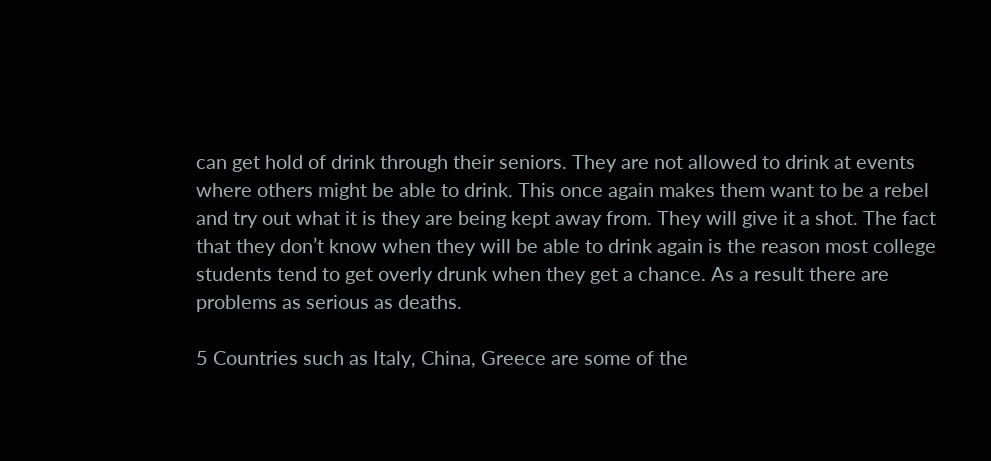can get hold of drink through their seniors. They are not allowed to drink at events where others might be able to drink. This once again makes them want to be a rebel and try out what it is they are being kept away from. They will give it a shot. The fact that they don’t know when they will be able to drink again is the reason most college students tend to get overly drunk when they get a chance. As a result there are problems as serious as deaths.

5 Countries such as Italy, China, Greece are some of the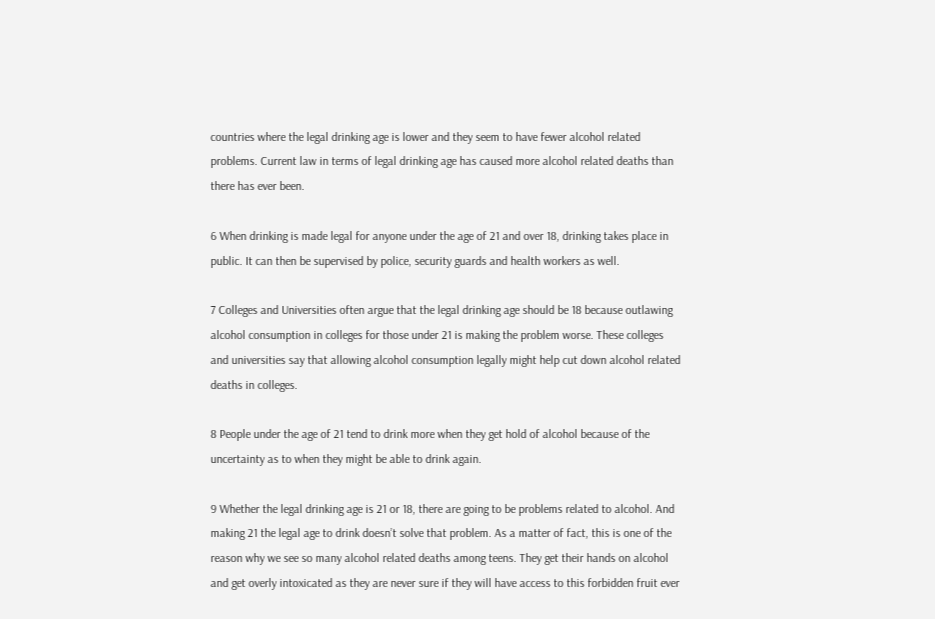countries where the legal drinking age is lower and they seem to have fewer alcohol related problems. Current law in terms of legal drinking age has caused more alcohol related deaths than there has ever been.

6 When drinking is made legal for anyone under the age of 21 and over 18, drinking takes place in public. It can then be supervised by police, security guards and health workers as well.

7 Colleges and Universities often argue that the legal drinking age should be 18 because outlawing alcohol consumption in colleges for those under 21 is making the problem worse. These colleges and universities say that allowing alcohol consumption legally might help cut down alcohol related deaths in colleges.

8 People under the age of 21 tend to drink more when they get hold of alcohol because of the uncertainty as to when they might be able to drink again.

9 Whether the legal drinking age is 21 or 18, there are going to be problems related to alcohol. And making 21 the legal age to drink doesn’t solve that problem. As a matter of fact, this is one of the reason why we see so many alcohol related deaths among teens. They get their hands on alcohol and get overly intoxicated as they are never sure if they will have access to this forbidden fruit ever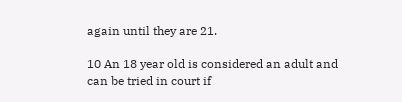again until they are 21.

10 An 18 year old is considered an adult and can be tried in court if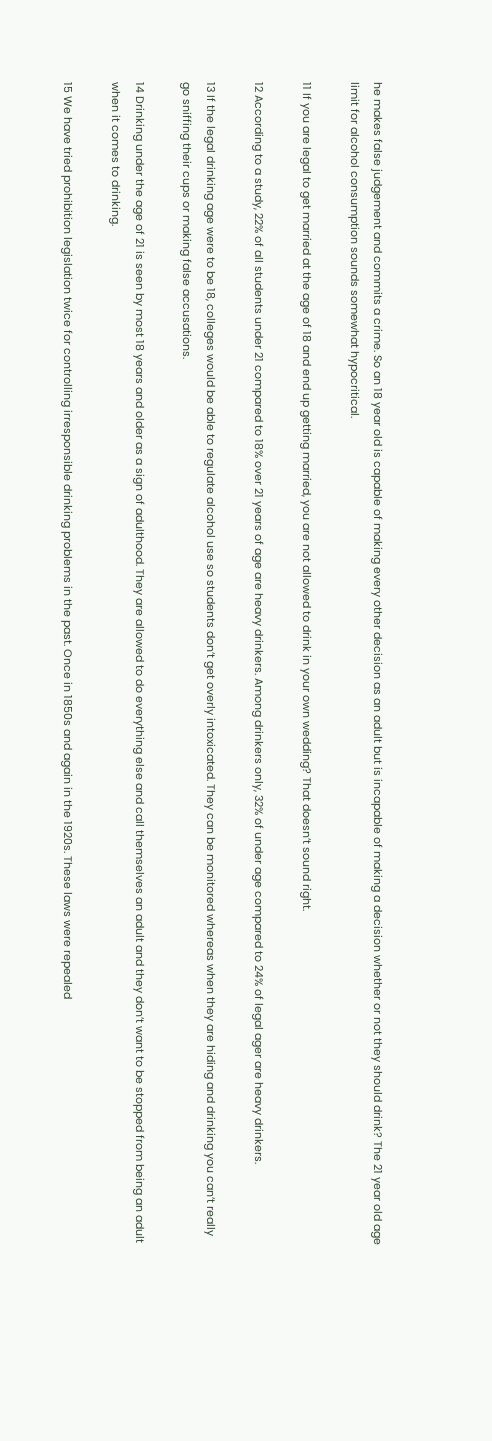he makes false judgement and commits a crime. So an 18 year old is capable of making every other decision as an adult but is incapable of making a decision whether or not they should drink? The 21 year old age limit for alcohol consumption sounds somewhat hypocritical.

11 If you are legal to get married at the age of 18 and end up getting married, you are not allowed to drink in your own wedding? That doesn’t sound right.

12 According to a study, 22% of all students under 21 compared to 18% over 21 years of age are heavy drinkers. Among drinkers only, 32% of under age compared to 24% of legal ager are heavy drinkers.

13 If the legal drinking age were to be 18, colleges would be able to regulate alcohol use so students don’t get overly intoxicated. They can be monitored whereas when they are hiding and drinking you can’t really go sniffing their cups or making false accusations.

14 Drinking under the age of 21 is seen by most 18 years and older as a sign of adulthood. They are allowed to do everything else and call themselves an adult and they don’t want to be stopped from being an adult when it comes to drinking.

15 We have tried prohibition legislation twice for controlling irresponsible drinking problems in the past. Once in 1850s and again in the 1920s. These laws were repealed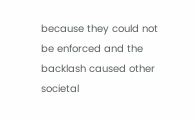because they could not be enforced and the backlash caused other societal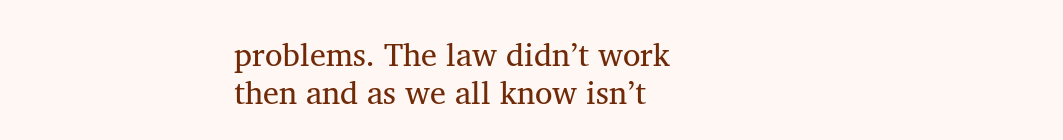problems. The law didn’t work then and as we all know isn’t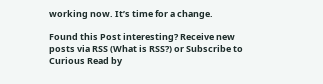working now. It’s time for a change.

Found this Post interesting? Receive new posts via RSS (What is RSS?) or Subscribe to Curious Read by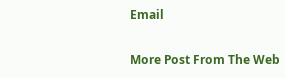Email

More Post From The Web